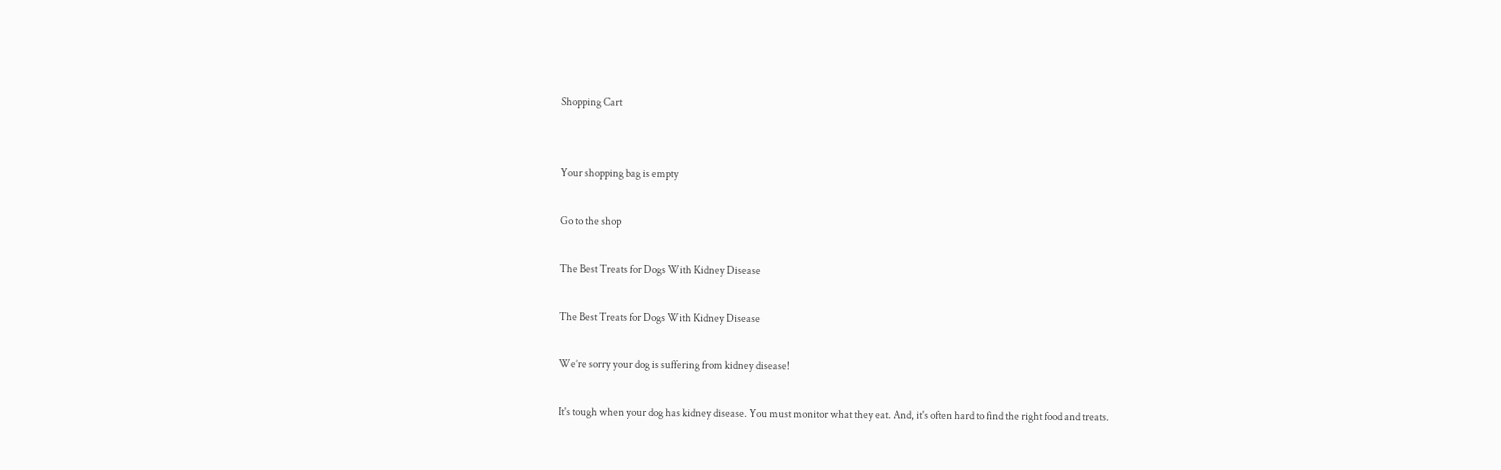Shopping Cart


Your shopping bag is empty

Go to the shop

The Best Treats for Dogs With Kidney Disease

The Best Treats for Dogs With Kidney Disease

We’re sorry your dog is suffering from kidney disease!

It's tough when your dog has kidney disease. You must monitor what they eat. And, it's often hard to find the right food and treats.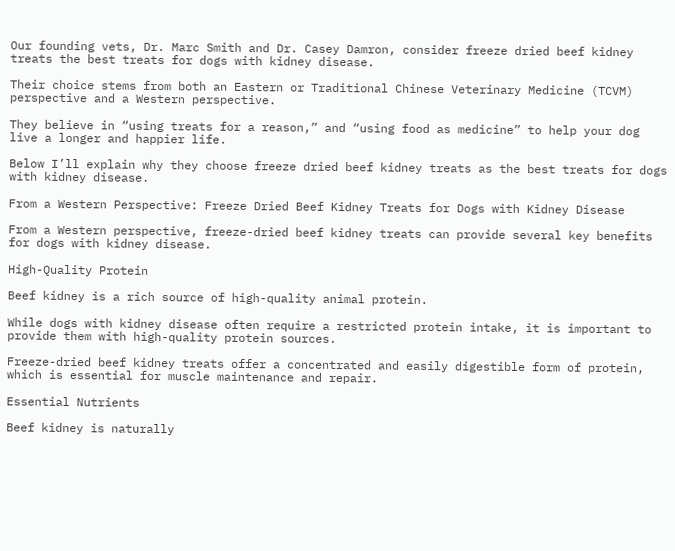Our founding vets, Dr. Marc Smith and Dr. Casey Damron, consider freeze dried beef kidney treats the best treats for dogs with kidney disease.

Their choice stems from both an Eastern or Traditional Chinese Veterinary Medicine (TCVM) perspective and a Western perspective.

They believe in “using treats for a reason,” and “using food as medicine” to help your dog live a longer and happier life.

Below I’ll explain why they choose freeze dried beef kidney treats as the best treats for dogs with kidney disease.

From a Western Perspective: Freeze Dried Beef Kidney Treats for Dogs with Kidney Disease

From a Western perspective, freeze-dried beef kidney treats can provide several key benefits for dogs with kidney disease.

High-Quality Protein

Beef kidney is a rich source of high-quality animal protein.

While dogs with kidney disease often require a restricted protein intake, it is important to provide them with high-quality protein sources.

Freeze-dried beef kidney treats offer a concentrated and easily digestible form of protein, which is essential for muscle maintenance and repair.

Essential Nutrients

Beef kidney is naturally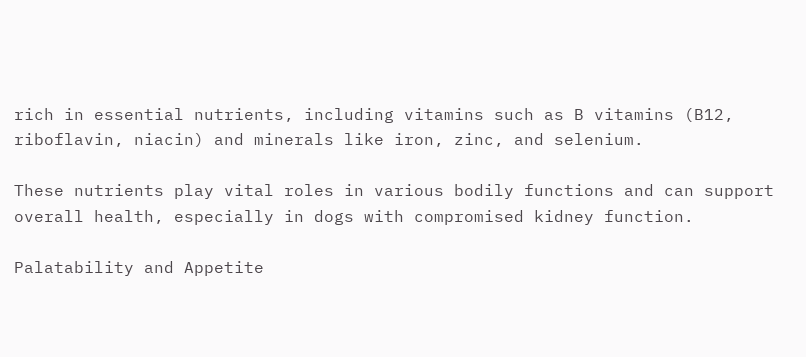rich in essential nutrients, including vitamins such as B vitamins (B12, riboflavin, niacin) and minerals like iron, zinc, and selenium.

These nutrients play vital roles in various bodily functions and can support overall health, especially in dogs with compromised kidney function.

Palatability and Appetite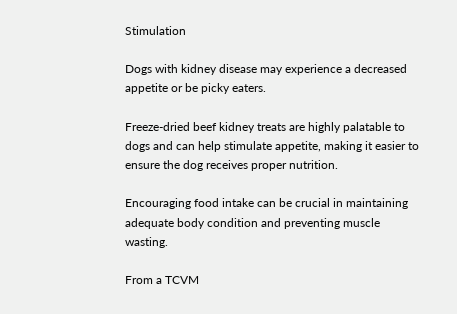Stimulation

Dogs with kidney disease may experience a decreased appetite or be picky eaters.

Freeze-dried beef kidney treats are highly palatable to dogs and can help stimulate appetite, making it easier to ensure the dog receives proper nutrition.

Encouraging food intake can be crucial in maintaining adequate body condition and preventing muscle wasting.

From a TCVM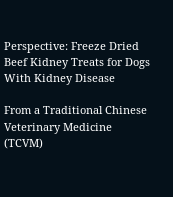Perspective: Freeze Dried Beef Kidney Treats for Dogs With Kidney Disease

From a Traditional Chinese Veterinary Medicine (TCVM)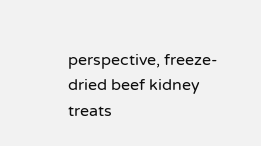perspective, freeze-dried beef kidney treats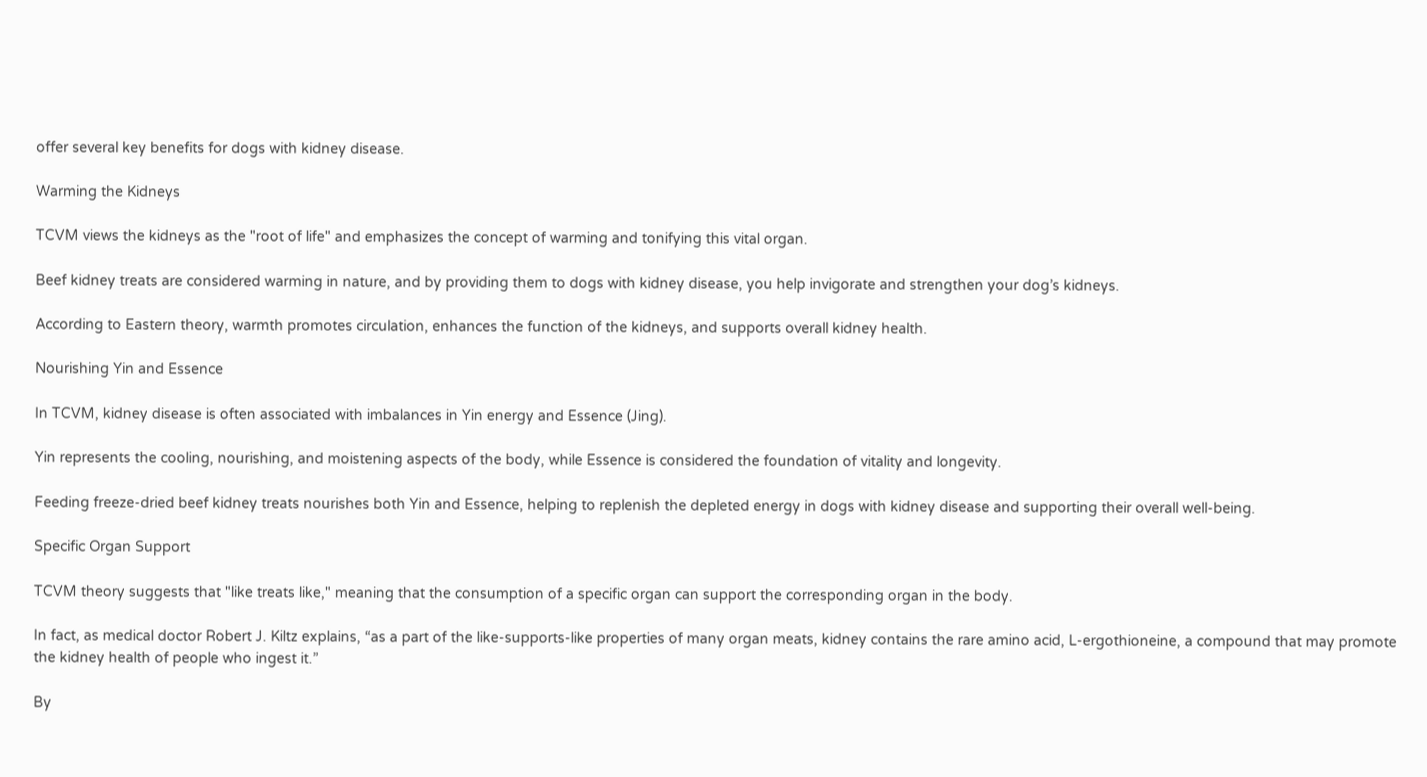offer several key benefits for dogs with kidney disease.

Warming the Kidneys

TCVM views the kidneys as the "root of life" and emphasizes the concept of warming and tonifying this vital organ.

Beef kidney treats are considered warming in nature, and by providing them to dogs with kidney disease, you help invigorate and strengthen your dog’s kidneys.

According to Eastern theory, warmth promotes circulation, enhances the function of the kidneys, and supports overall kidney health.

Nourishing Yin and Essence

In TCVM, kidney disease is often associated with imbalances in Yin energy and Essence (Jing).

Yin represents the cooling, nourishing, and moistening aspects of the body, while Essence is considered the foundation of vitality and longevity.

Feeding freeze-dried beef kidney treats nourishes both Yin and Essence, helping to replenish the depleted energy in dogs with kidney disease and supporting their overall well-being.

Specific Organ Support

TCVM theory suggests that "like treats like," meaning that the consumption of a specific organ can support the corresponding organ in the body.

In fact, as medical doctor Robert J. Kiltz explains, “as a part of the like-supports-like properties of many organ meats, kidney contains the rare amino acid, L-ergothioneine, a compound that may promote the kidney health of people who ingest it.”

By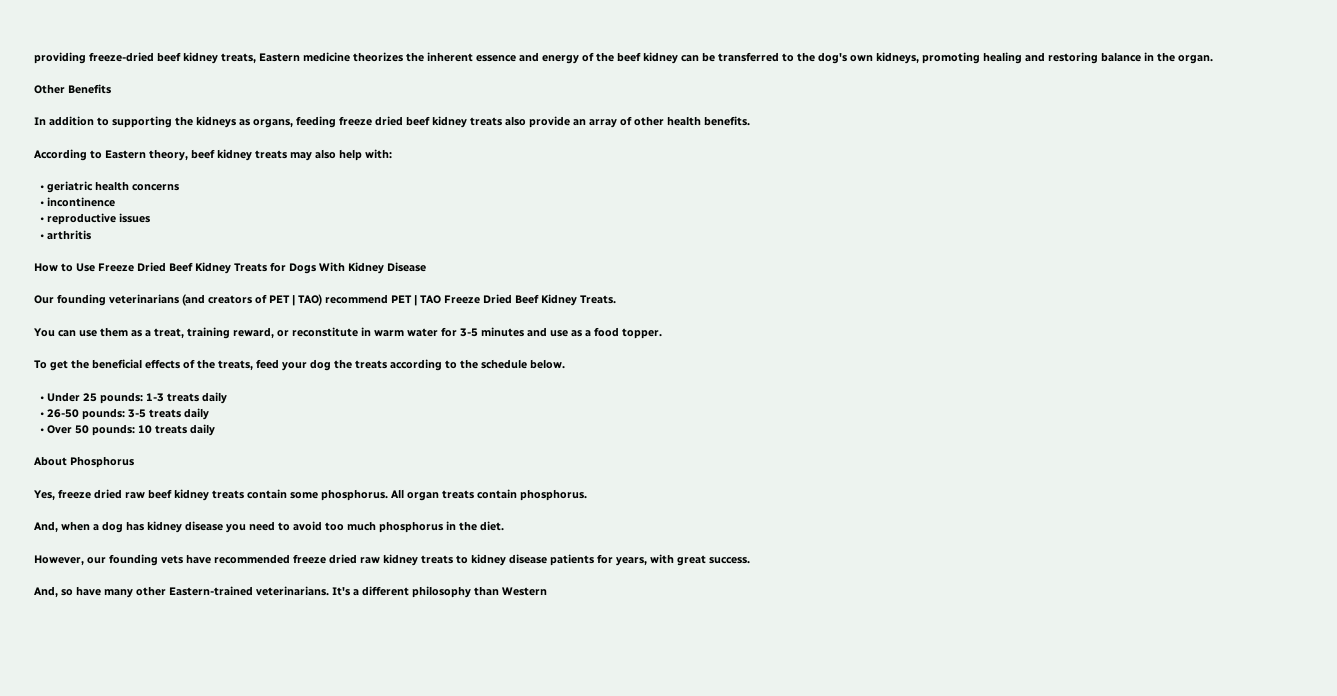providing freeze-dried beef kidney treats, Eastern medicine theorizes the inherent essence and energy of the beef kidney can be transferred to the dog's own kidneys, promoting healing and restoring balance in the organ.

Other Benefits

In addition to supporting the kidneys as organs, feeding freeze dried beef kidney treats also provide an array of other health benefits.

According to Eastern theory, beef kidney treats may also help with:

  • geriatric health concerns
  • incontinence
  • reproductive issues
  • arthritis

How to Use Freeze Dried Beef Kidney Treats for Dogs With Kidney Disease

Our founding veterinarians (and creators of PET | TAO) recommend PET | TAO Freeze Dried Beef Kidney Treats.

You can use them as a treat, training reward, or reconstitute in warm water for 3-5 minutes and use as a food topper.

To get the beneficial effects of the treats, feed your dog the treats according to the schedule below.

  • Under 25 pounds: 1-3 treats daily
  • 26-50 pounds: 3-5 treats daily
  • Over 50 pounds: 10 treats daily

About Phosphorus

Yes, freeze dried raw beef kidney treats contain some phosphorus. All organ treats contain phosphorus.

And, when a dog has kidney disease you need to avoid too much phosphorus in the diet.

However, our founding vets have recommended freeze dried raw kidney treats to kidney disease patients for years, with great success.

And, so have many other Eastern-trained veterinarians. It's a different philosophy than Western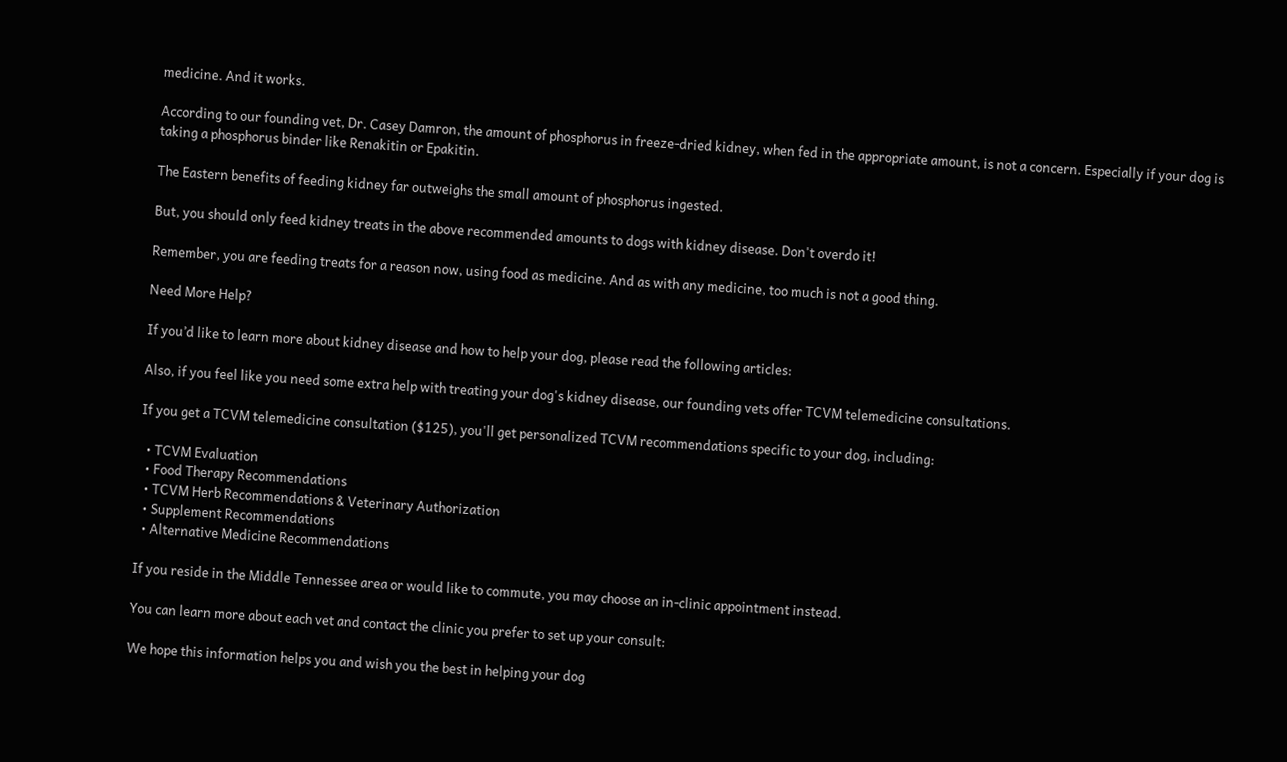medicine. And it works.

According to our founding vet, Dr. Casey Damron, the amount of phosphorus in freeze-dried kidney, when fed in the appropriate amount, is not a concern. Especially if your dog is taking a phosphorus binder like Renakitin or Epakitin.

The Eastern benefits of feeding kidney far outweighs the small amount of phosphorus ingested.

But, you should only feed kidney treats in the above recommended amounts to dogs with kidney disease. Don't overdo it!

Remember, you are feeding treats for a reason now, using food as medicine. And as with any medicine, too much is not a good thing.

Need More Help?

If you’d like to learn more about kidney disease and how to help your dog, please read the following articles:

Also, if you feel like you need some extra help with treating your dog's kidney disease, our founding vets offer TCVM telemedicine consultations.

If you get a TCVM telemedicine consultation ($125), you'll get personalized TCVM recommendations specific to your dog, including:

  • TCVM Evaluation
  • Food Therapy Recommendations
  • TCVM Herb Recommendations & Veterinary Authorization
  • Supplement Recommendations
  • Alternative Medicine Recommendations

If you reside in the Middle Tennessee area or would like to commute, you may choose an in-clinic appointment instead.

You can learn more about each vet and contact the clinic you prefer to set up your consult:

We hope this information helps you and wish you the best in helping your dog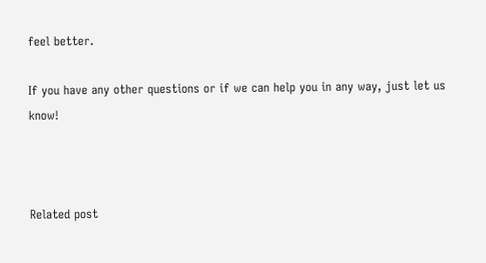feel better.

If you have any other questions or if we can help you in any way, just let us know!



Related post